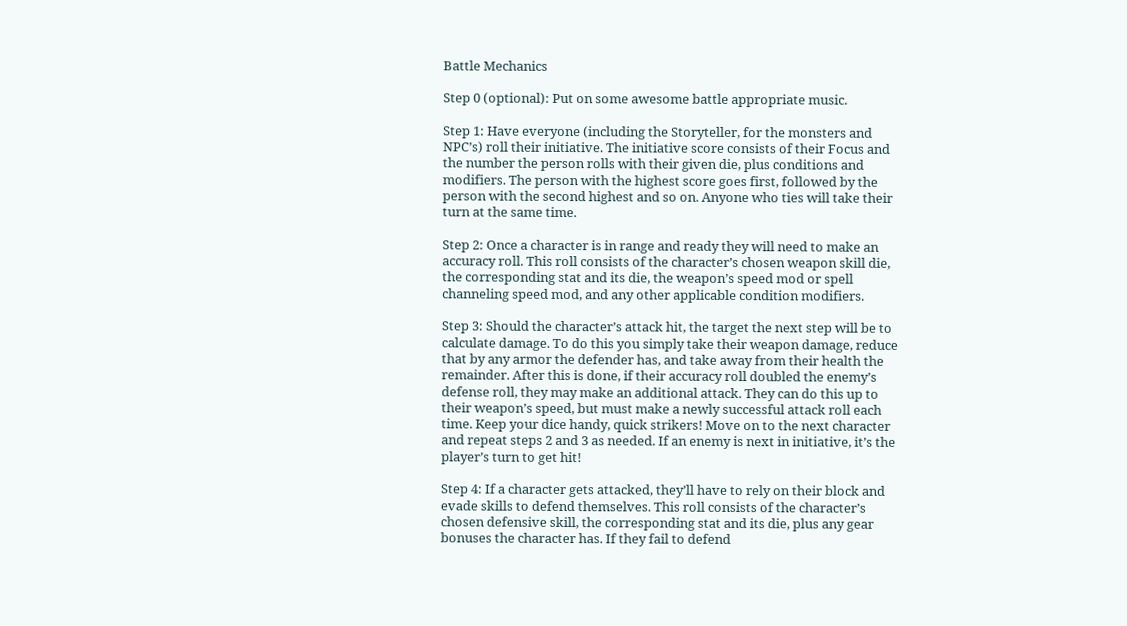Battle Mechanics

Step 0 (optional): Put on some awesome battle appropriate music.

Step 1: Have everyone (including the Storyteller, for the monsters and NPC’s) roll their initiative. The initiative score consists of their Focus and the number the person rolls with their given die, plus conditions and modifiers. The person with the highest score goes first, followed by the person with the second highest and so on. Anyone who ties will take their turn at the same time.

Step 2: Once a character is in range and ready they will need to make an accuracy roll. This roll consists of the character’s chosen weapon skill die, the corresponding stat and its die, the weapon’s speed mod or spell channeling speed mod, and any other applicable condition modifiers.

Step 3: Should the character’s attack hit, the target the next step will be to calculate damage. To do this you simply take their weapon damage, reduce that by any armor the defender has, and take away from their health the remainder. After this is done, if their accuracy roll doubled the enemy’s defense roll, they may make an additional attack. They can do this up to their weapon’s speed, but must make a newly successful attack roll each time. Keep your dice handy, quick strikers! Move on to the next character and repeat steps 2 and 3 as needed. If an enemy is next in initiative, it’s the player’s turn to get hit!

Step 4: If a character gets attacked, they’ll have to rely on their block and evade skills to defend themselves. This roll consists of the character’s chosen defensive skill, the corresponding stat and its die, plus any gear bonuses the character has. If they fail to defend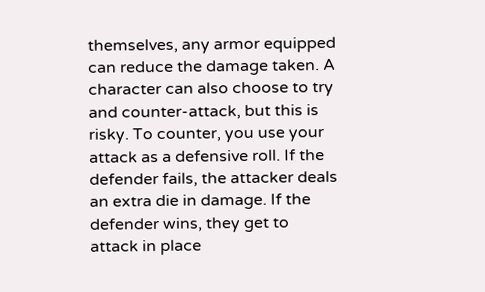themselves, any armor equipped can reduce the damage taken. A character can also choose to try and counter-attack, but this is risky. To counter, you use your attack as a defensive roll. If the defender fails, the attacker deals an extra die in damage. If the defender wins, they get to attack in place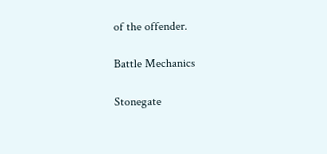of the offender.

Battle Mechanics

Stonegate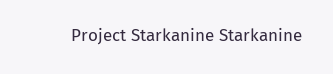Project Starkanine Starkanine